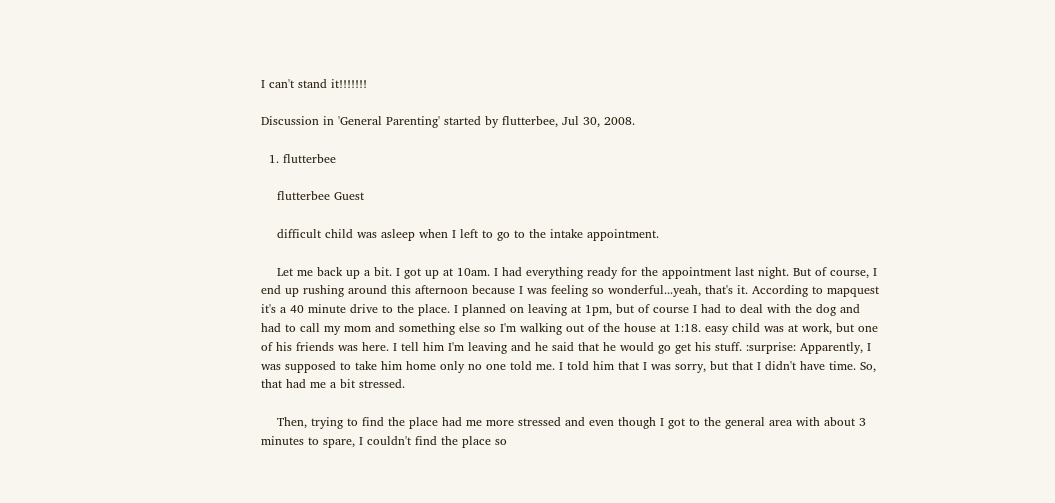I can't stand it!!!!!!!

Discussion in 'General Parenting' started by flutterbee, Jul 30, 2008.

  1. flutterbee

    flutterbee Guest

    difficult child was asleep when I left to go to the intake appointment.

    Let me back up a bit. I got up at 10am. I had everything ready for the appointment last night. But of course, I end up rushing around this afternoon because I was feeling so wonderful...yeah, that's it. According to mapquest it's a 40 minute drive to the place. I planned on leaving at 1pm, but of course I had to deal with the dog and had to call my mom and something else so I'm walking out of the house at 1:18. easy child was at work, but one of his friends was here. I tell him I'm leaving and he said that he would go get his stuff. :surprise: Apparently, I was supposed to take him home only no one told me. I told him that I was sorry, but that I didn't have time. So, that had me a bit stressed.

    Then, trying to find the place had me more stressed and even though I got to the general area with about 3 minutes to spare, I couldn't find the place so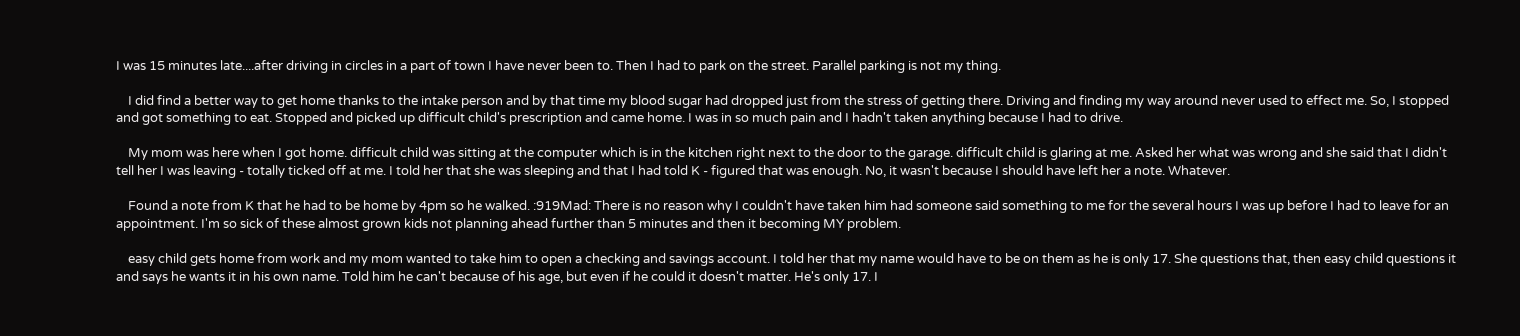I was 15 minutes late....after driving in circles in a part of town I have never been to. Then I had to park on the street. Parallel parking is not my thing.

    I did find a better way to get home thanks to the intake person and by that time my blood sugar had dropped just from the stress of getting there. Driving and finding my way around never used to effect me. So, I stopped and got something to eat. Stopped and picked up difficult child's prescription and came home. I was in so much pain and I hadn't taken anything because I had to drive.

    My mom was here when I got home. difficult child was sitting at the computer which is in the kitchen right next to the door to the garage. difficult child is glaring at me. Asked her what was wrong and she said that I didn't tell her I was leaving - totally ticked off at me. I told her that she was sleeping and that I had told K - figured that was enough. No, it wasn't because I should have left her a note. Whatever.

    Found a note from K that he had to be home by 4pm so he walked. :919Mad: There is no reason why I couldn't have taken him had someone said something to me for the several hours I was up before I had to leave for an appointment. I'm so sick of these almost grown kids not planning ahead further than 5 minutes and then it becoming MY problem.

    easy child gets home from work and my mom wanted to take him to open a checking and savings account. I told her that my name would have to be on them as he is only 17. She questions that, then easy child questions it and says he wants it in his own name. Told him he can't because of his age, but even if he could it doesn't matter. He's only 17. I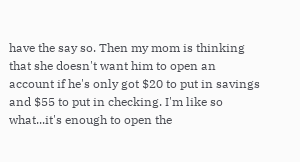have the say so. Then my mom is thinking that she doesn't want him to open an account if he's only got $20 to put in savings and $55 to put in checking. I'm like so what...it's enough to open the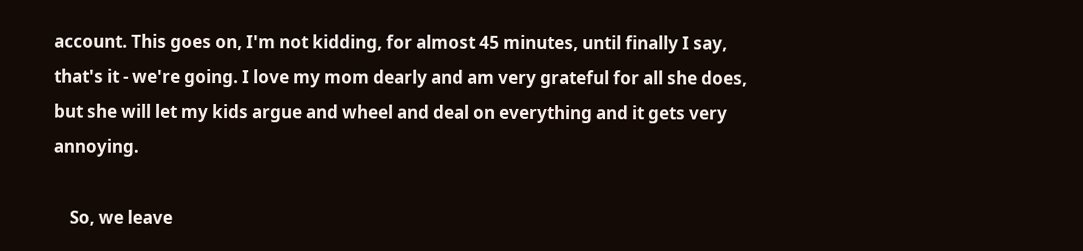account. This goes on, I'm not kidding, for almost 45 minutes, until finally I say, that's it - we're going. I love my mom dearly and am very grateful for all she does, but she will let my kids argue and wheel and deal on everything and it gets very annoying.

    So, we leave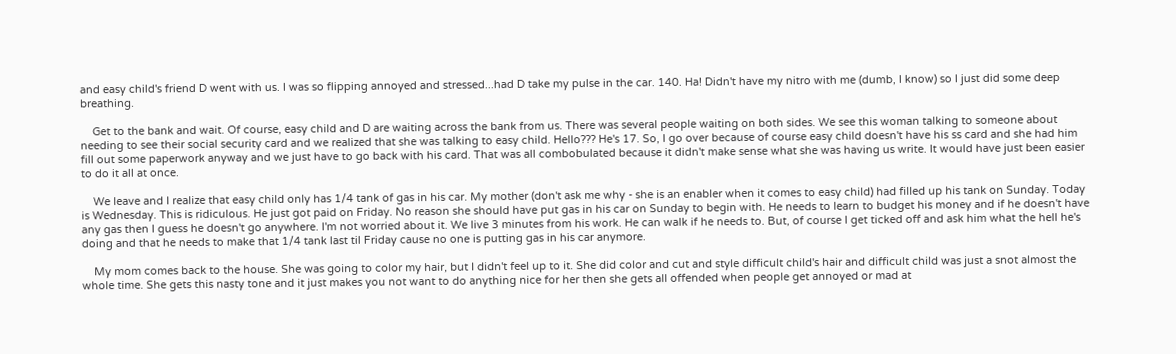and easy child's friend D went with us. I was so flipping annoyed and stressed...had D take my pulse in the car. 140. Ha! Didn't have my nitro with me (dumb, I know) so I just did some deep breathing.

    Get to the bank and wait. Of course, easy child and D are waiting across the bank from us. There was several people waiting on both sides. We see this woman talking to someone about needing to see their social security card and we realized that she was talking to easy child. Hello??? He's 17. So, I go over because of course easy child doesn't have his ss card and she had him fill out some paperwork anyway and we just have to go back with his card. That was all combobulated because it didn't make sense what she was having us write. It would have just been easier to do it all at once.

    We leave and I realize that easy child only has 1/4 tank of gas in his car. My mother (don't ask me why - she is an enabler when it comes to easy child) had filled up his tank on Sunday. Today is Wednesday. This is ridiculous. He just got paid on Friday. No reason she should have put gas in his car on Sunday to begin with. He needs to learn to budget his money and if he doesn't have any gas then I guess he doesn't go anywhere. I'm not worried about it. We live 3 minutes from his work. He can walk if he needs to. But, of course I get ticked off and ask him what the hell he's doing and that he needs to make that 1/4 tank last til Friday cause no one is putting gas in his car anymore.

    My mom comes back to the house. She was going to color my hair, but I didn't feel up to it. She did color and cut and style difficult child's hair and difficult child was just a snot almost the whole time. She gets this nasty tone and it just makes you not want to do anything nice for her then she gets all offended when people get annoyed or mad at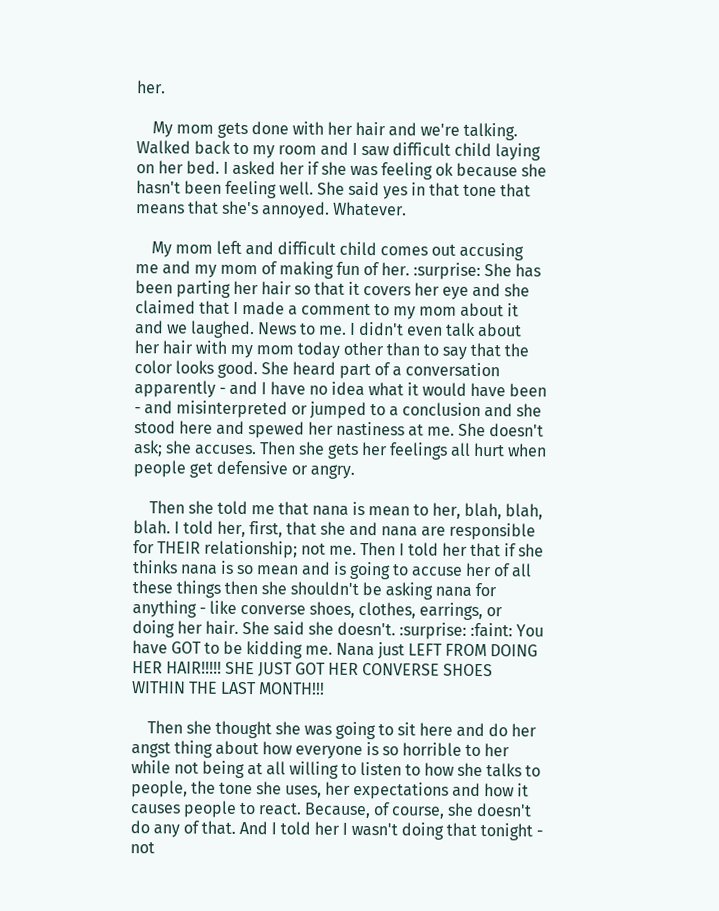her.

    My mom gets done with her hair and we're talking. Walked back to my room and I saw difficult child laying on her bed. I asked her if she was feeling ok because she hasn't been feeling well. She said yes in that tone that means that she's annoyed. Whatever.

    My mom left and difficult child comes out accusing me and my mom of making fun of her. :surprise: She has been parting her hair so that it covers her eye and she claimed that I made a comment to my mom about it and we laughed. News to me. I didn't even talk about her hair with my mom today other than to say that the color looks good. She heard part of a conversation apparently - and I have no idea what it would have been - and misinterpreted or jumped to a conclusion and she stood here and spewed her nastiness at me. She doesn't ask; she accuses. Then she gets her feelings all hurt when people get defensive or angry.

    Then she told me that nana is mean to her, blah, blah, blah. I told her, first, that she and nana are responsible for THEIR relationship; not me. Then I told her that if she thinks nana is so mean and is going to accuse her of all these things then she shouldn't be asking nana for anything - like converse shoes, clothes, earrings, or doing her hair. She said she doesn't. :surprise: :faint: You have GOT to be kidding me. Nana just LEFT FROM DOING HER HAIR!!!!! SHE JUST GOT HER CONVERSE SHOES WITHIN THE LAST MONTH!!!

    Then she thought she was going to sit here and do her angst thing about how everyone is so horrible to her while not being at all willing to listen to how she talks to people, the tone she uses, her expectations and how it causes people to react. Because, of course, she doesn't do any of that. And I told her I wasn't doing that tonight - not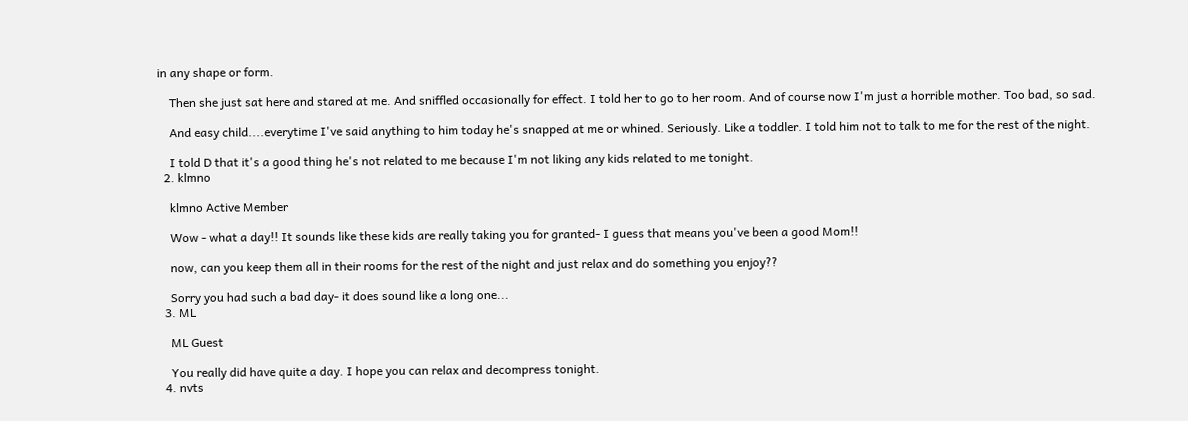in any shape or form.

    Then she just sat here and stared at me. And sniffled occasionally for effect. I told her to go to her room. And of course now I'm just a horrible mother. Too bad, so sad.

    And easy child....everytime I've said anything to him today he's snapped at me or whined. Seriously. Like a toddler. I told him not to talk to me for the rest of the night.

    I told D that it's a good thing he's not related to me because I'm not liking any kids related to me tonight.
  2. klmno

    klmno Active Member

    Wow - what a day!! It sounds like these kids are really taking you for granted- I guess that means you've been a good Mom!!

    now, can you keep them all in their rooms for the rest of the night and just relax and do something you enjoy??

    Sorry you had such a bad day- it does sound like a long one...
  3. ML

    ML Guest

    You really did have quite a day. I hope you can relax and decompress tonight.
  4. nvts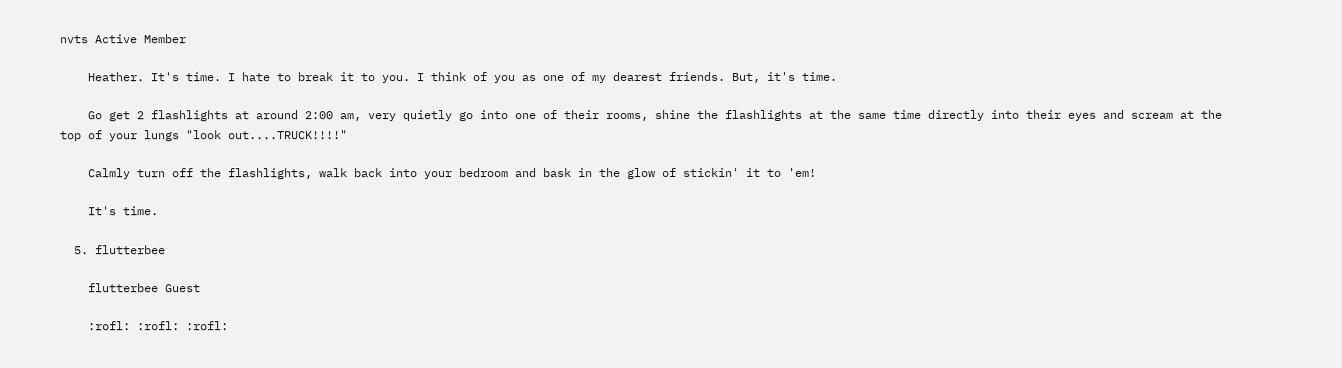nvts Active Member

    Heather. It's time. I hate to break it to you. I think of you as one of my dearest friends. But, it's time.

    Go get 2 flashlights at around 2:00 am, very quietly go into one of their rooms, shine the flashlights at the same time directly into their eyes and scream at the top of your lungs "look out....TRUCK!!!!"

    Calmly turn off the flashlights, walk back into your bedroom and bask in the glow of stickin' it to 'em!

    It's time.

  5. flutterbee

    flutterbee Guest

    :rofl: :rofl: :rofl: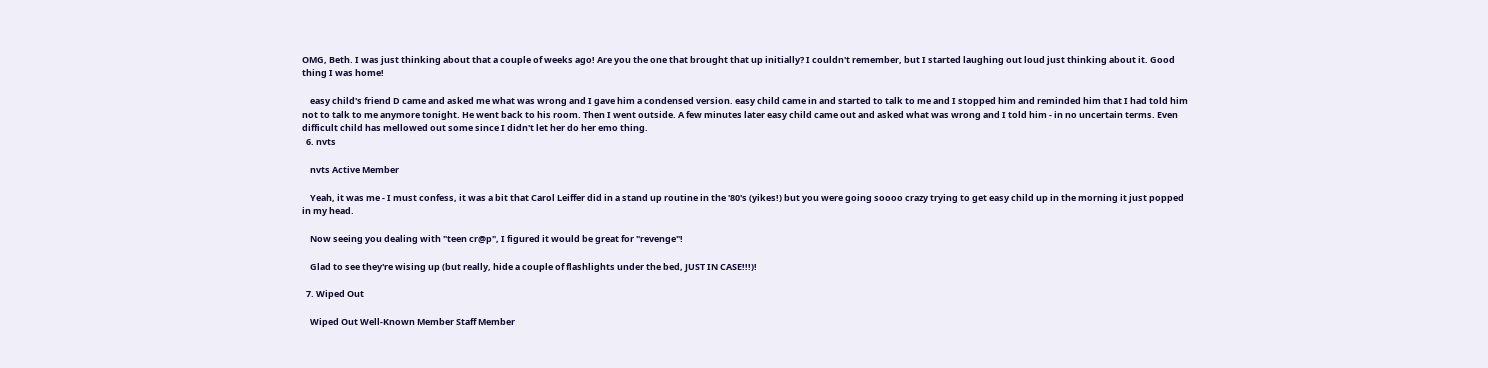OMG, Beth. I was just thinking about that a couple of weeks ago! Are you the one that brought that up initially? I couldn't remember, but I started laughing out loud just thinking about it. Good thing I was home!

    easy child's friend D came and asked me what was wrong and I gave him a condensed version. easy child came in and started to talk to me and I stopped him and reminded him that I had told him not to talk to me anymore tonight. He went back to his room. Then I went outside. A few minutes later easy child came out and asked what was wrong and I told him - in no uncertain terms. Even difficult child has mellowed out some since I didn't let her do her emo thing.
  6. nvts

    nvts Active Member

    Yeah, it was me - I must confess, it was a bit that Carol Leiffer did in a stand up routine in the '80's (yikes!) but you were going soooo crazy trying to get easy child up in the morning it just popped in my head.

    Now seeing you dealing with "teen cr@p", I figured it would be great for "revenge"!

    Glad to see they're wising up (but really, hide a couple of flashlights under the bed, JUST IN CASE!!!)!

  7. Wiped Out

    Wiped Out Well-Known Member Staff Member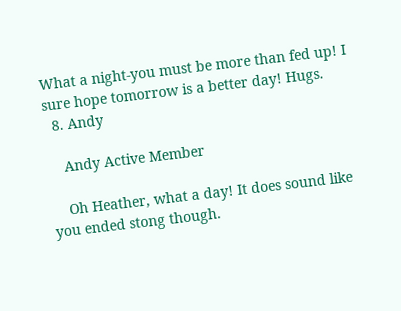What a night-you must be more than fed up! I sure hope tomorrow is a better day! Hugs.
  8. Andy

    Andy Active Member

    Oh Heather, what a day! It does sound like you ended stong though.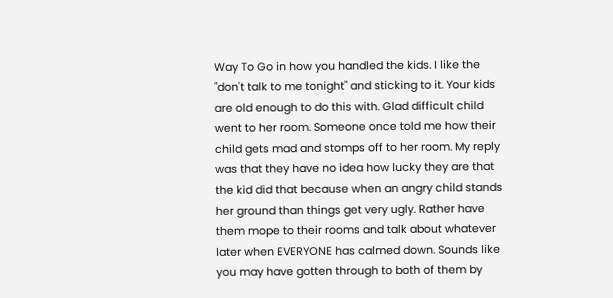Way To Go in how you handled the kids. I like the "don't talk to me tonight" and sticking to it. Your kids are old enough to do this with. Glad difficult child went to her room. Someone once told me how their child gets mad and stomps off to her room. My reply was that they have no idea how lucky they are that the kid did that because when an angry child stands her ground than things get very ugly. Rather have them mope to their rooms and talk about whatever later when EVERYONE has calmed down. Sounds like you may have gotten through to both of them by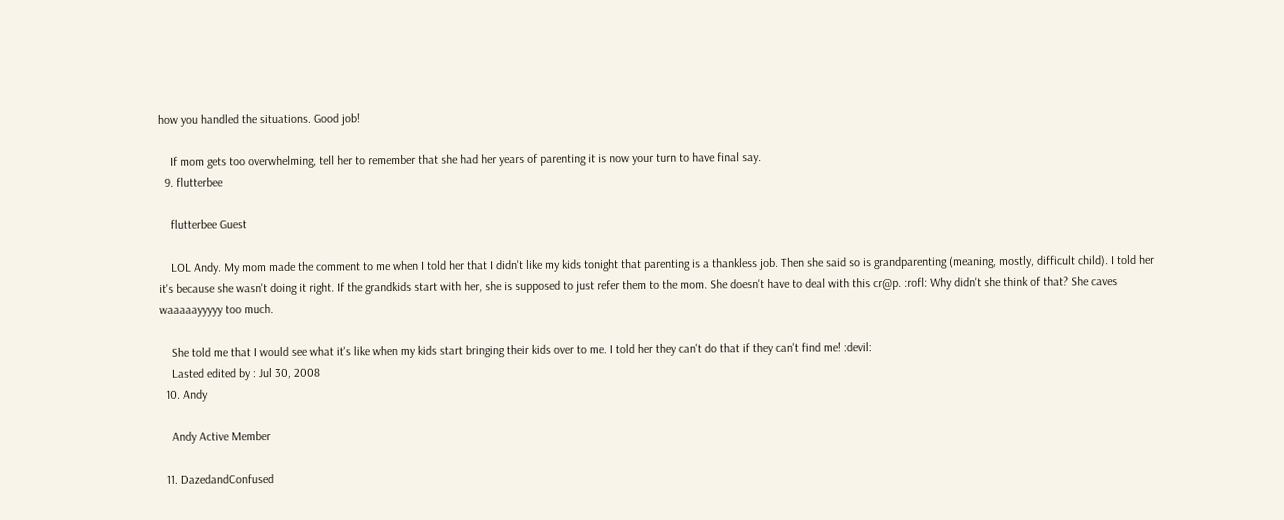how you handled the situations. Good job!

    If mom gets too overwhelming, tell her to remember that she had her years of parenting it is now your turn to have final say.
  9. flutterbee

    flutterbee Guest

    LOL Andy. My mom made the comment to me when I told her that I didn't like my kids tonight that parenting is a thankless job. Then she said so is grandparenting (meaning, mostly, difficult child). I told her it's because she wasn't doing it right. If the grandkids start with her, she is supposed to just refer them to the mom. She doesn't have to deal with this cr@p. :rofl: Why didn't she think of that? She caves waaaaayyyyy too much.

    She told me that I would see what it's like when my kids start bringing their kids over to me. I told her they can't do that if they can't find me! :devil:
    Lasted edited by : Jul 30, 2008
  10. Andy

    Andy Active Member

  11. DazedandConfused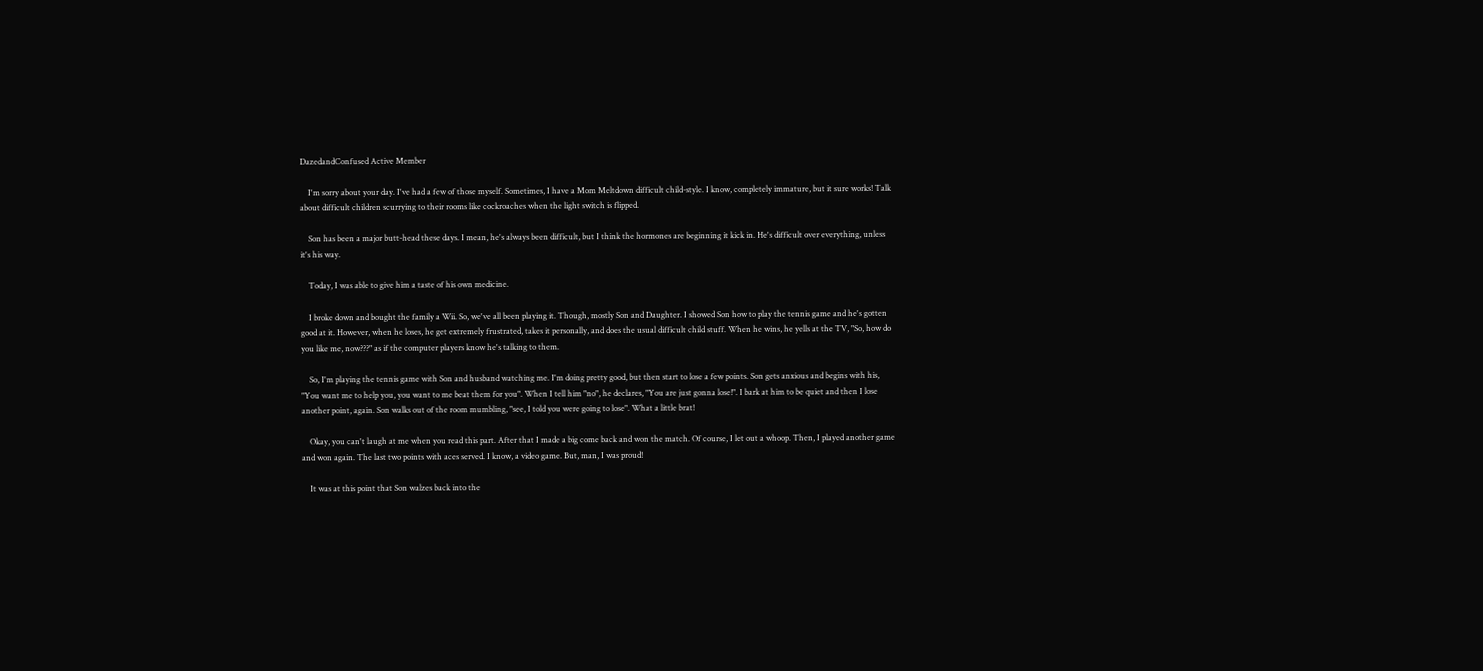DazedandConfused Active Member

    I'm sorry about your day. I've had a few of those myself. Sometimes, I have a Mom Meltdown difficult child-style. I know, completely immature, but it sure works! Talk about difficult children scurrying to their rooms like cockroaches when the light switch is flipped.

    Son has been a major butt-head these days. I mean, he's always been difficult, but I think the hormones are beginning it kick in. He's difficult over everything, unless it's his way.

    Today, I was able to give him a taste of his own medicine.

    I broke down and bought the family a Wii. So, we've all been playing it. Though, mostly Son and Daughter. I showed Son how to play the tennis game and he's gotten good at it. However, when he loses, he get extremely frustrated, takes it personally, and does the usual difficult child stuff. When he wins, he yells at the TV, "So, how do you like me, now???" as if the computer players know he's talking to them.

    So, I'm playing the tennis game with Son and husband watching me. I'm doing pretty good, but then start to lose a few points. Son gets anxious and begins with his, "You want me to help you, you want to me beat them for you". When I tell him "no", he declares, "You are just gonna lose!". I bark at him to be quiet and then I lose another point, again. Son walks out of the room mumbling, "see, I told you were going to lose". What a little brat!

    Okay, you can't laugh at me when you read this part. After that I made a big come back and won the match. Of course, I let out a whoop. Then, I played another game and won again. The last two points with aces served. I know, a video game. But, man, I was proud!

    It was at this point that Son walzes back into the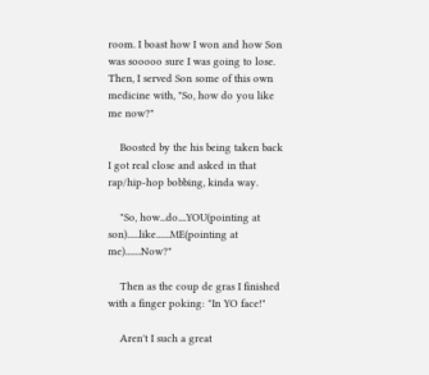room. I boast how I won and how Son was sooooo sure I was going to lose. Then, I served Son some of this own medicine with, "So, how do you like me now?"

    Boosted by the his being taken back I got real close and asked in that rap/hip-hop bobbing, kinda way.

    "So, how...do....YOU(pointing at son)......like.......ME(pointing at me)........Now?"

    Then as the coup de gras I finished with a finger poking: "In YO face!"

    Aren't I such a great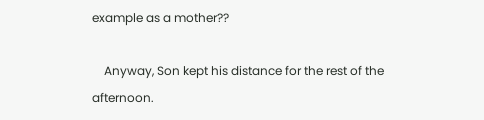example as a mother??

    Anyway, Son kept his distance for the rest of the afternoon.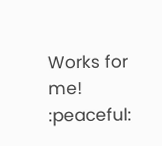Works for me! :peaceful: